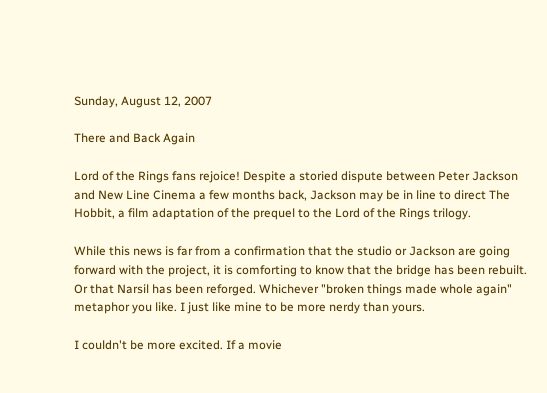Sunday, August 12, 2007

There and Back Again

Lord of the Rings fans rejoice! Despite a storied dispute between Peter Jackson and New Line Cinema a few months back, Jackson may be in line to direct The Hobbit, a film adaptation of the prequel to the Lord of the Rings trilogy.

While this news is far from a confirmation that the studio or Jackson are going forward with the project, it is comforting to know that the bridge has been rebuilt. Or that Narsil has been reforged. Whichever "broken things made whole again" metaphor you like. I just like mine to be more nerdy than yours.

I couldn't be more excited. If a movie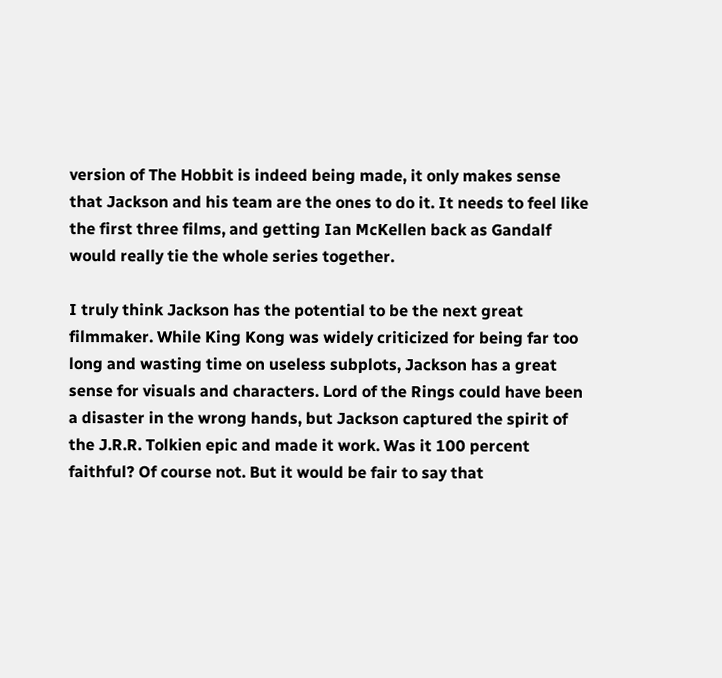version of The Hobbit is indeed being made, it only makes sense that Jackson and his team are the ones to do it. It needs to feel like the first three films, and getting Ian McKellen back as Gandalf would really tie the whole series together.

I truly think Jackson has the potential to be the next great filmmaker. While King Kong was widely criticized for being far too long and wasting time on useless subplots, Jackson has a great sense for visuals and characters. Lord of the Rings could have been a disaster in the wrong hands, but Jackson captured the spirit of the J.R.R. Tolkien epic and made it work. Was it 100 percent faithful? Of course not. But it would be fair to say that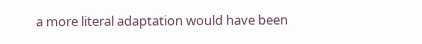a more literal adaptation would have been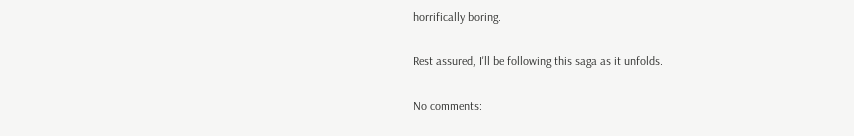horrifically boring.

Rest assured, I'll be following this saga as it unfolds.

No comments: